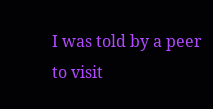I was told by a peer to visit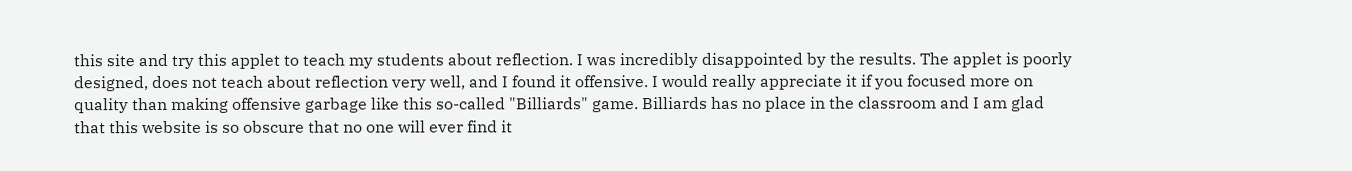this site and try this applet to teach my students about reflection. I was incredibly disappointed by the results. The applet is poorly designed, does not teach about reflection very well, and I found it offensive. I would really appreciate it if you focused more on quality than making offensive garbage like this so-called "Billiards" game. Billiards has no place in the classroom and I am glad that this website is so obscure that no one will ever find it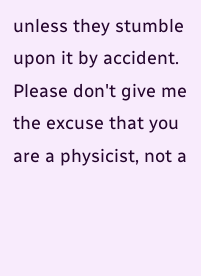unless they stumble upon it by accident. Please don't give me the excuse that you are a physicist, not a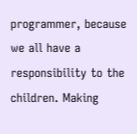programmer, because we all have a responsibility to the children. Making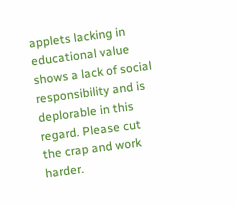applets lacking in educational value shows a lack of social responsibility and is deplorable in this regard. Please cut the crap and work harder.